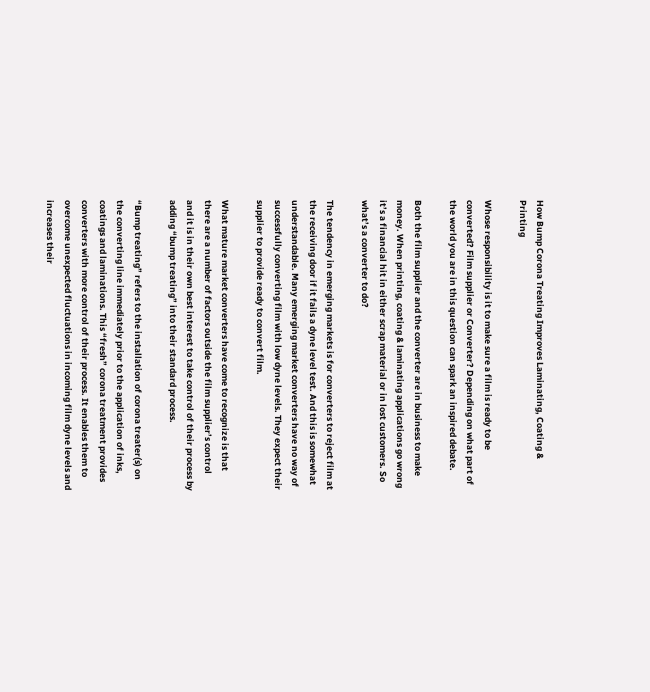How Bump Corona Treating Improves Laminating, Coating & Printing

Whose responsibility is it to make sure a film is ready to be converted? Film supplier or Converter? Depending on what part of the world you are in this question can spark an inspired debate.

Both the film supplier and the converter are in business to make money. When printing, coating & laminating applications go wrong it’s a financial hit in either scrap material or in lost customers. So what’s a converter to do?

The tendency in emerging markets is for converters to reject film at the receiving door if it fails a dyne level test. And this is somewhat understandable. Many emerging market converters have no way of successfully converting film with low dyne levels. They expect their supplier to provide ready to convert film.

What mature market converters have come to recognize is that there are a number of factors outside the film supplier’s control and it is in their own best interest to take control of their process by adding “bump treating” into their standard process.

“Bump treating” refers to the installation of corona treater(s) on the converting line immediately prior to the application of inks, coatings and laminations. This “fresh” corona treatment provides converters with more control of their process. It enables them to overcome unexpected fluctuations in incoming film dyne levels and increases their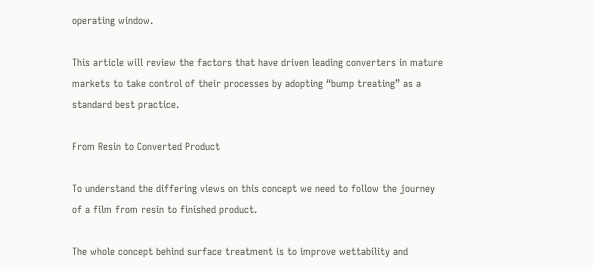operating window.

This article will review the factors that have driven leading converters in mature markets to take control of their processes by adopting “bump treating” as a standard best practice.

From Resin to Converted Product

To understand the differing views on this concept we need to follow the journey of a film from resin to finished product.

The whole concept behind surface treatment is to improve wettability and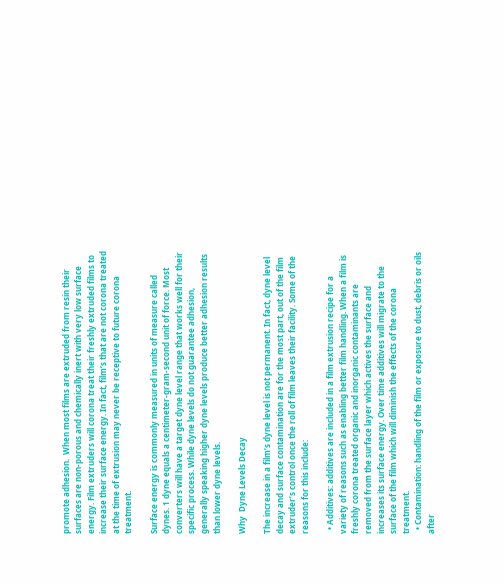promote adhesion.  When most films are extruded from resin their surfaces are non-porous and chemically inert with very low surface energy. Film extruders will corona treat their freshly extruded films to increase their surface energy. In fact, film’s that are not corona treated at the time of extrusion may never be receptive to future corona treatment.

Surface energy is commonly measured in units of measure called dynes. 1 dyne equals a centimeter-gram-second unit of force. Most converters will have a target dyne level range that works well for their specific process. While dyne levels do not guarantee adhesion, generally speaking higher dyne levels produce better adhesion results than lower dyne levels.

Why  Dyne Levels Decay

The increase in a film’s dyne level is not permanent. In fact, dyne level decay and surface contamination are for the most part, out of the film extruder’s control once the roll of film leaves their facility. Some of the reasons for this include:

  • Additives: additives are included in a film extrusion recipe for a variety of reasons such as enabling better film handling. When a film is freshly corona treated organic and inorganic contaminants are removed from the surface layer which actives the surface and increases its surface energy. Over time additives will migrate to the surface of the film which will diminish the effects of the corona treatment.
  • Contamination: handling of the film or exposure to dust, debris or oils after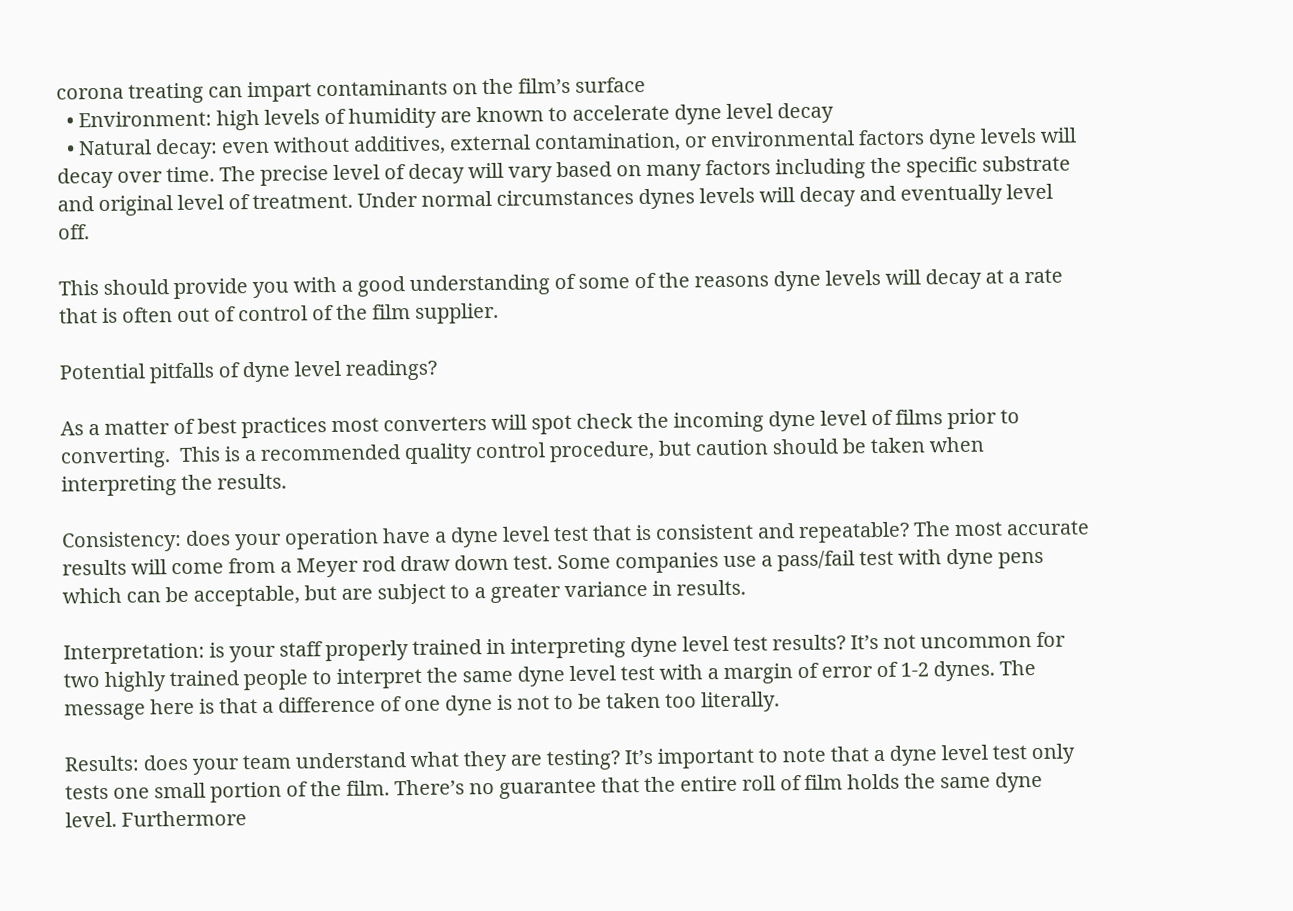corona treating can impart contaminants on the film’s surface
  • Environment: high levels of humidity are known to accelerate dyne level decay
  • Natural decay: even without additives, external contamination, or environmental factors dyne levels will decay over time. The precise level of decay will vary based on many factors including the specific substrate and original level of treatment. Under normal circumstances dynes levels will decay and eventually level off.

This should provide you with a good understanding of some of the reasons dyne levels will decay at a rate that is often out of control of the film supplier.

Potential pitfalls of dyne level readings?

As a matter of best practices most converters will spot check the incoming dyne level of films prior to converting.  This is a recommended quality control procedure, but caution should be taken when interpreting the results.

Consistency: does your operation have a dyne level test that is consistent and repeatable? The most accurate results will come from a Meyer rod draw down test. Some companies use a pass/fail test with dyne pens which can be acceptable, but are subject to a greater variance in results.

Interpretation: is your staff properly trained in interpreting dyne level test results? It’s not uncommon for two highly trained people to interpret the same dyne level test with a margin of error of 1-2 dynes. The message here is that a difference of one dyne is not to be taken too literally.

Results: does your team understand what they are testing? It’s important to note that a dyne level test only tests one small portion of the film. There’s no guarantee that the entire roll of film holds the same dyne level. Furthermore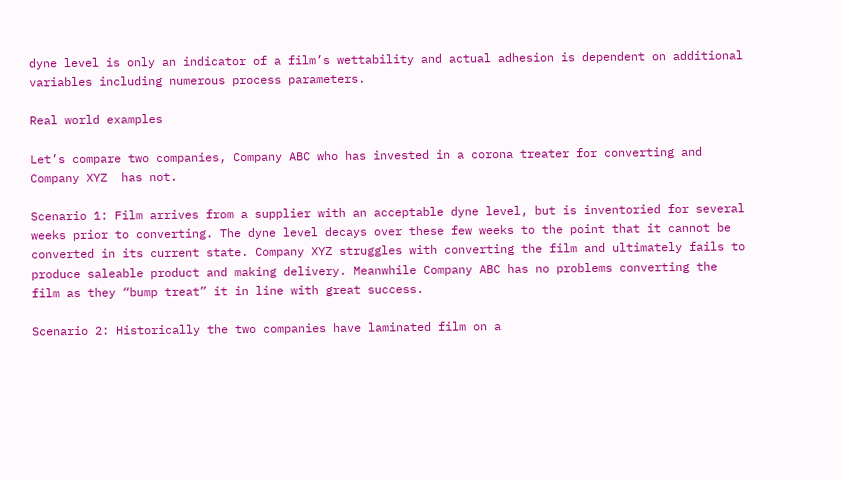dyne level is only an indicator of a film’s wettability and actual adhesion is dependent on additional variables including numerous process parameters.

Real world examples

Let’s compare two companies, Company ABC who has invested in a corona treater for converting and Company XYZ  has not.

Scenario 1: Film arrives from a supplier with an acceptable dyne level, but is inventoried for several weeks prior to converting. The dyne level decays over these few weeks to the point that it cannot be converted in its current state. Company XYZ struggles with converting the film and ultimately fails to produce saleable product and making delivery. Meanwhile Company ABC has no problems converting the film as they “bump treat” it in line with great success.

Scenario 2: Historically the two companies have laminated film on a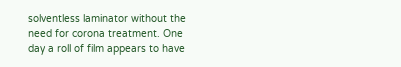solventless laminator without the need for corona treatment. One day a roll of film appears to have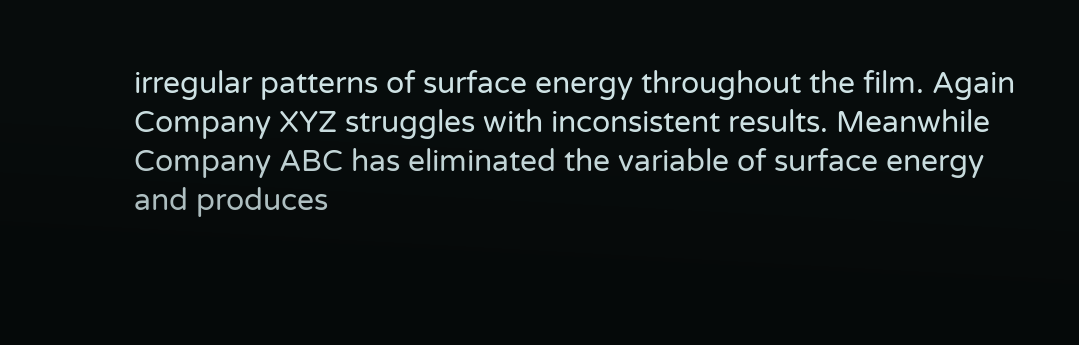irregular patterns of surface energy throughout the film. Again Company XYZ struggles with inconsistent results. Meanwhile Company ABC has eliminated the variable of surface energy and produces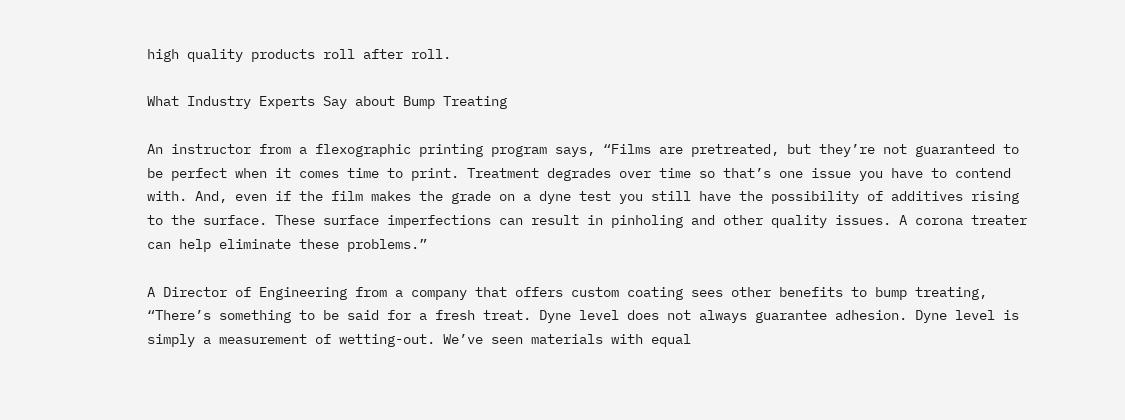high quality products roll after roll.

What Industry Experts Say about Bump Treating

An instructor from a flexographic printing program says, “Films are pretreated, but they’re not guaranteed to be perfect when it comes time to print. Treatment degrades over time so that’s one issue you have to contend with. And, even if the film makes the grade on a dyne test you still have the possibility of additives rising to the surface. These surface imperfections can result in pinholing and other quality issues. A corona treater can help eliminate these problems.”

A Director of Engineering from a company that offers custom coating sees other benefits to bump treating, “There’s something to be said for a fresh treat. Dyne level does not always guarantee adhesion. Dyne level is simply a measurement of wetting-out. We’ve seen materials with equal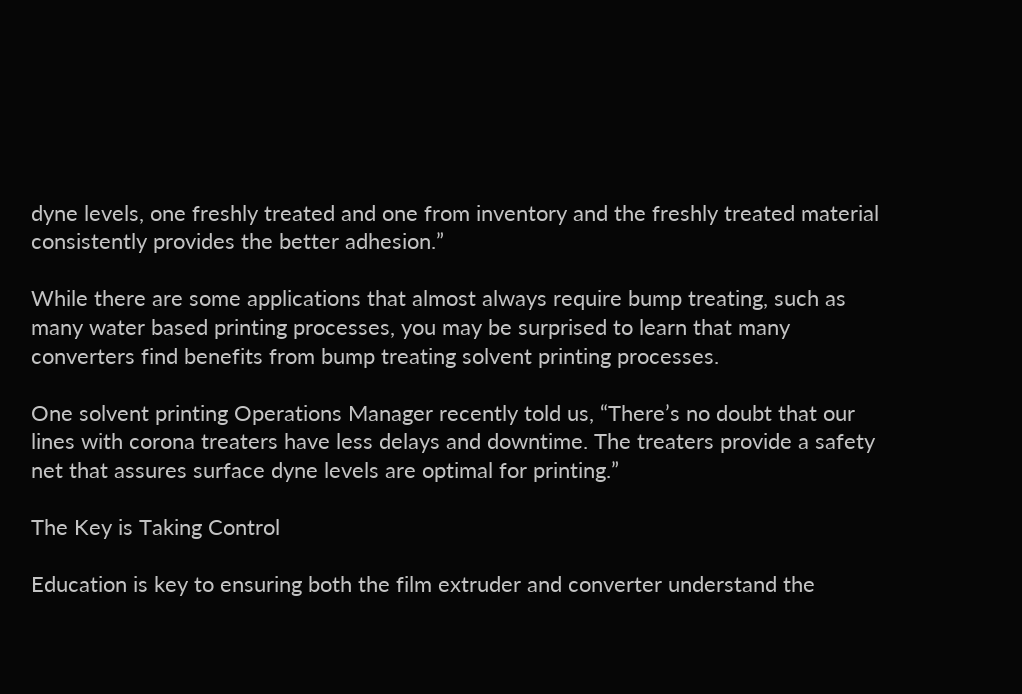dyne levels, one freshly treated and one from inventory and the freshly treated material consistently provides the better adhesion.”

While there are some applications that almost always require bump treating, such as many water based printing processes, you may be surprised to learn that many converters find benefits from bump treating solvent printing processes.

One solvent printing Operations Manager recently told us, “There’s no doubt that our lines with corona treaters have less delays and downtime. The treaters provide a safety net that assures surface dyne levels are optimal for printing.”

The Key is Taking Control

Education is key to ensuring both the film extruder and converter understand the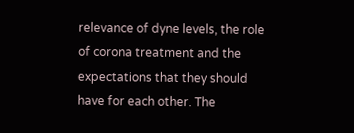relevance of dyne levels, the role of corona treatment and the expectations that they should have for each other. The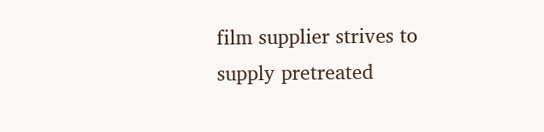film supplier strives to supply pretreated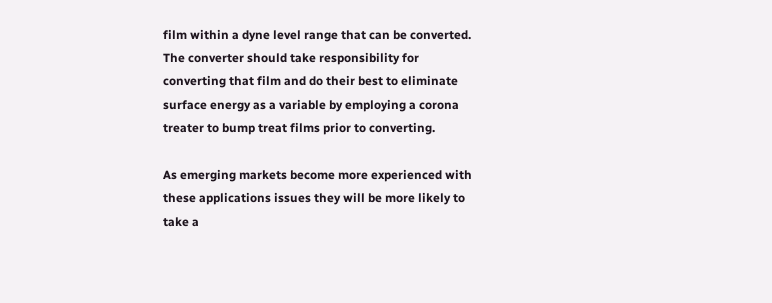film within a dyne level range that can be converted. The converter should take responsibility for converting that film and do their best to eliminate surface energy as a variable by employing a corona treater to bump treat films prior to converting.

As emerging markets become more experienced with these applications issues they will be more likely to take a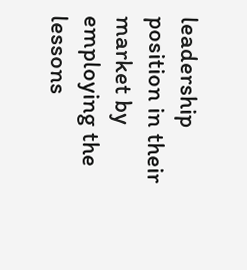leadership position in their market by employing the lessons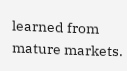learned from mature markets.